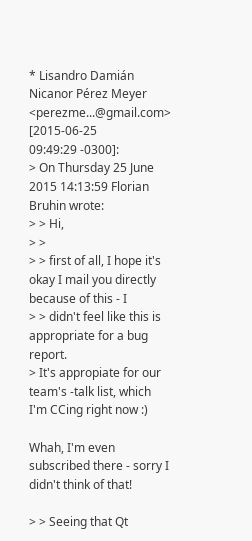* Lisandro Damián Nicanor Pérez Meyer <perezme...@gmail.com> [2015-06-25
09:49:29 -0300]:
> On Thursday 25 June 2015 14:13:59 Florian Bruhin wrote:
> > Hi,
> >
> > first of all, I hope it's okay I mail you directly because of this - I
> > didn't feel like this is appropriate for a bug report.
> It's appropiate for our team's -talk list, which I'm CCing right now :)

Whah, I'm even subscribed there - sorry I didn't think of that!

> > Seeing that Qt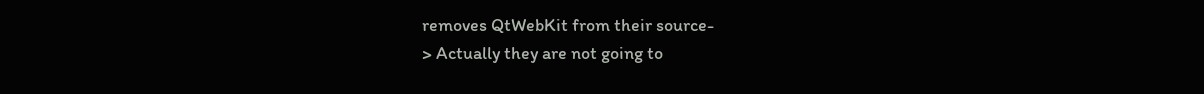removes QtWebKit from their source-
> Actually they are not going to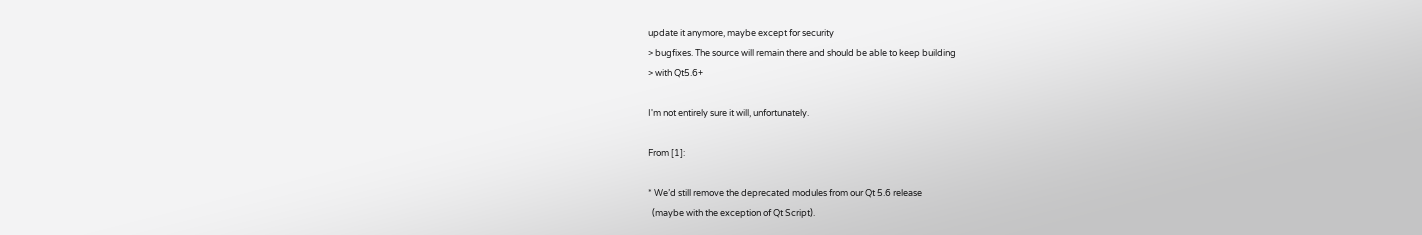update it anymore, maybe except for security
> bugfixes. The source will remain there and should be able to keep building
> with Qt5.6+

I'm not entirely sure it will, unfortunately.

From [1]:

* We’d still remove the deprecated modules from our Qt 5.6 release
  (maybe with the exception of Qt Script).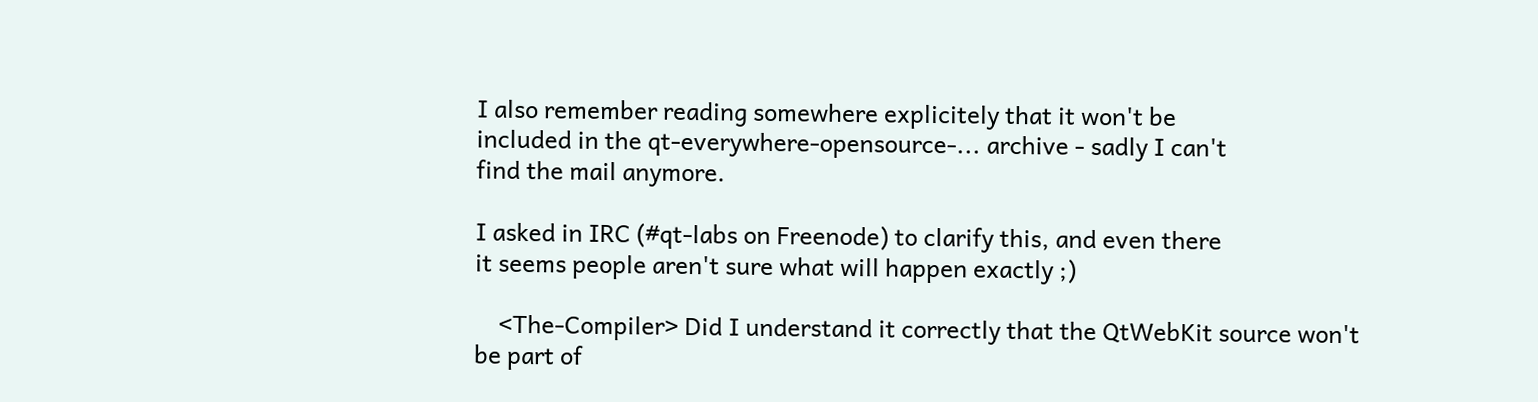I also remember reading somewhere explicitely that it won't be
included in the qt-everywhere-opensource-... archive - sadly I can't
find the mail anymore.

I asked in IRC (#qt-labs on Freenode) to clarify this, and even there
it seems people aren't sure what will happen exactly ;)

    <The-Compiler> Did I understand it correctly that the QtWebKit source won't
be part of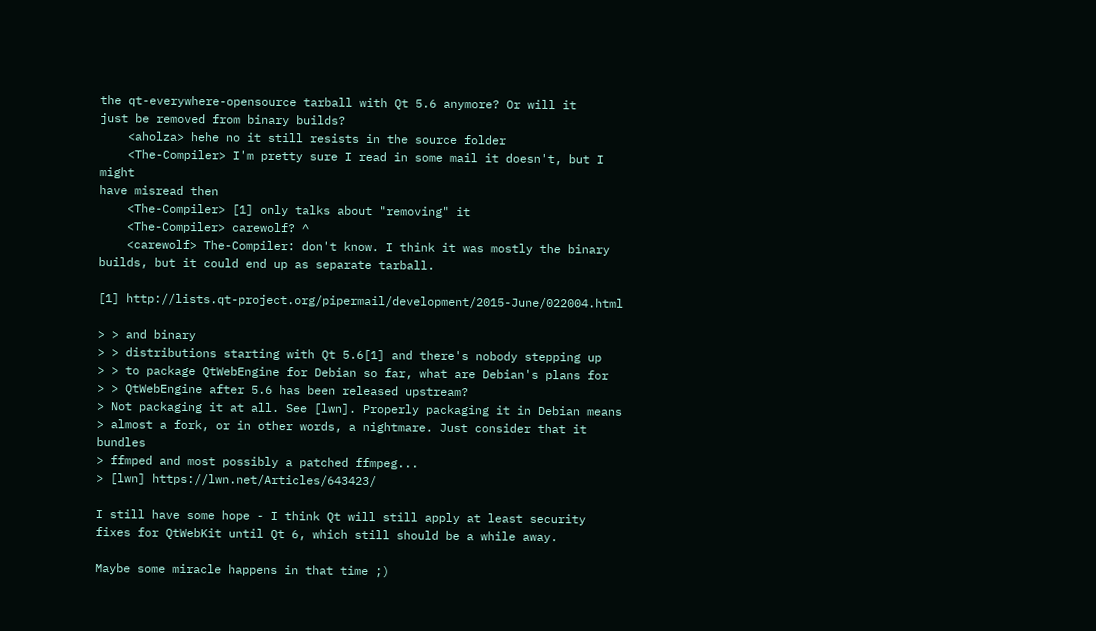the qt-everywhere-opensource tarball with Qt 5.6 anymore? Or will it
just be removed from binary builds?
    <aholza> hehe no it still resists in the source folder
    <The-Compiler> I'm pretty sure I read in some mail it doesn't, but I might
have misread then
    <The-Compiler> [1] only talks about "removing" it
    <The-Compiler> carewolf? ^
    <carewolf> The-Compiler: don't know. I think it was mostly the binary
builds, but it could end up as separate tarball.

[1] http://lists.qt-project.org/pipermail/development/2015-June/022004.html

> > and binary
> > distributions starting with Qt 5.6[1] and there's nobody stepping up
> > to package QtWebEngine for Debian so far, what are Debian's plans for
> > QtWebEngine after 5.6 has been released upstream?
> Not packaging it at all. See [lwn]. Properly packaging it in Debian means
> almost a fork, or in other words, a nightmare. Just consider that it bundles
> ffmped and most possibly a patched ffmpeg...
> [lwn] https://lwn.net/Articles/643423/

I still have some hope - I think Qt will still apply at least security
fixes for QtWebKit until Qt 6, which still should be a while away.

Maybe some miracle happens in that time ;)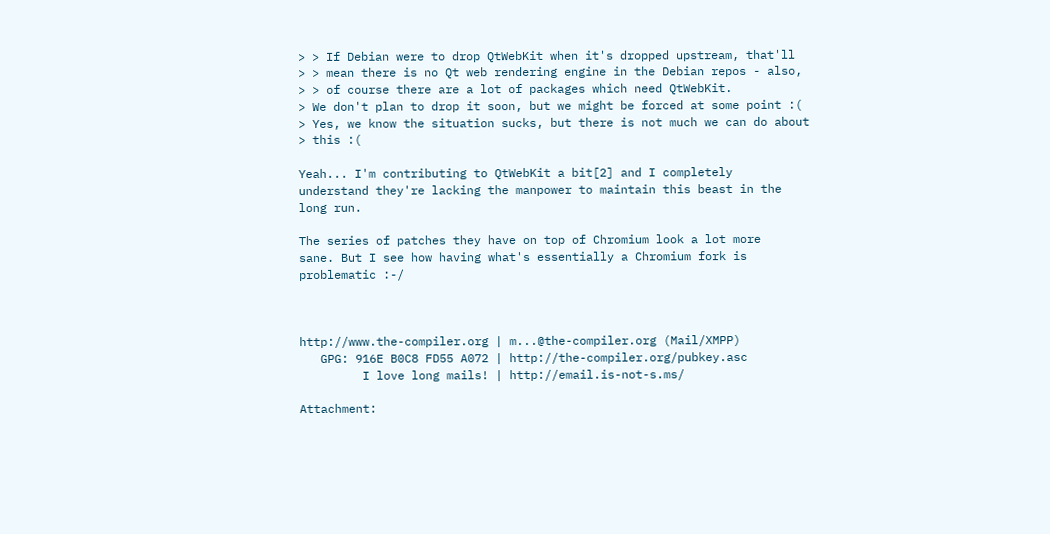> > If Debian were to drop QtWebKit when it's dropped upstream, that'll
> > mean there is no Qt web rendering engine in the Debian repos - also,
> > of course there are a lot of packages which need QtWebKit.
> We don't plan to drop it soon, but we might be forced at some point :(
> Yes, we know the situation sucks, but there is not much we can do about
> this :(

Yeah... I'm contributing to QtWebKit a bit[2] and I completely
understand they're lacking the manpower to maintain this beast in the
long run.

The series of patches they have on top of Chromium look a lot more
sane. But I see how having what's essentially a Chromium fork is
problematic :-/



http://www.the-compiler.org | m...@the-compiler.org (Mail/XMPP)
   GPG: 916E B0C8 FD55 A072 | http://the-compiler.org/pubkey.asc
         I love long mails! | http://email.is-not-s.ms/

Attachment: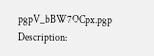pgpV_bBW7OCpx.pgp
Description: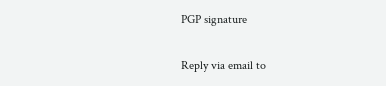PGP signature


Reply via email to